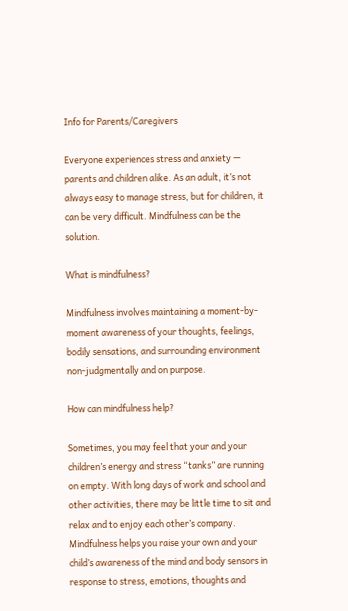Info for Parents/Caregivers

Everyone experiences stress and anxiety — parents and children alike. As an adult, it’s not always easy to manage stress, but for children, it can be very difficult. Mindfulness can be the solution.

What is mindfulness?

Mindfulness involves maintaining a moment-by-moment awareness of your thoughts, feelings, bodily sensations, and surrounding environment non-judgmentally and on purpose.

How can mindfulness help?

Sometimes, you may feel that your and your children’s energy and stress “tanks” are running on empty. With long days of work and school and other activities, there may be little time to sit and relax and to enjoy each other’s company.  Mindfulness helps you raise your own and your child’s awareness of the mind and body sensors in response to stress, emotions, thoughts and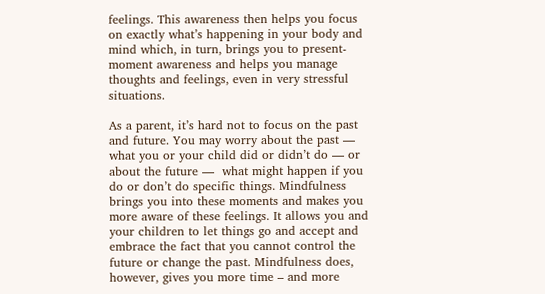feelings. This awareness then helps you focus on exactly what’s happening in your body and mind which, in turn, brings you to present-moment awareness and helps you manage thoughts and feelings, even in very stressful situations.

As a parent, it’s hard not to focus on the past and future. You may worry about the past — what you or your child did or didn’t do — or about the future —  what might happen if you do or don’t do specific things. Mindfulness brings you into these moments and makes you more aware of these feelings. It allows you and your children to let things go and accept and embrace the fact that you cannot control the future or change the past. Mindfulness does, however, gives you more time – and more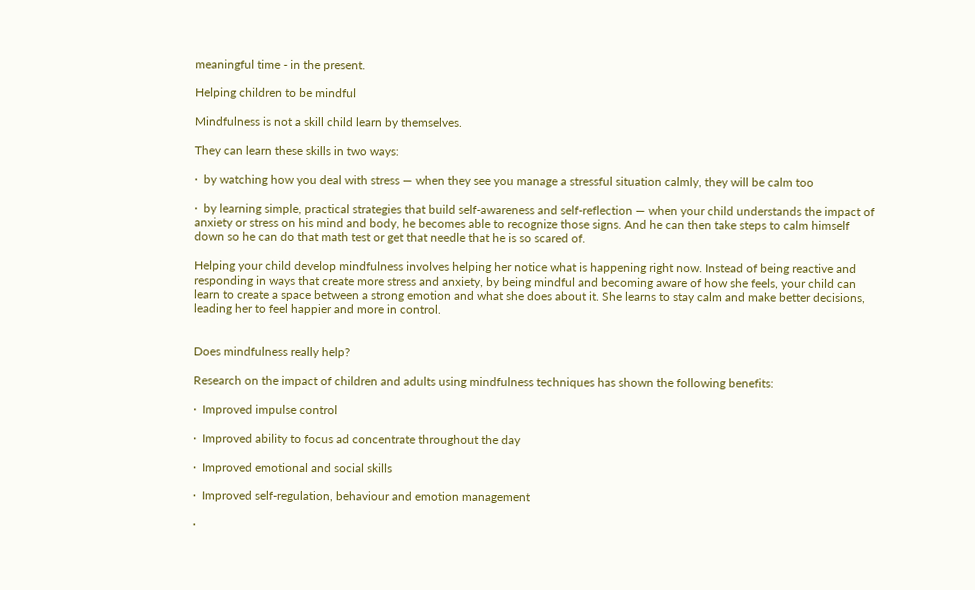meaningful time - in the present.

Helping children to be mindful

Mindfulness is not a skill child learn by themselves.

They can learn these skills in two ways:

·  by watching how you deal with stress — when they see you manage a stressful situation calmly, they will be calm too

·  by learning simple, practical strategies that build self-awareness and self-reflection — when your child understands the impact of anxiety or stress on his mind and body, he becomes able to recognize those signs. And he can then take steps to calm himself down so he can do that math test or get that needle that he is so scared of.

Helping your child develop mindfulness involves helping her notice what is happening right now. Instead of being reactive and responding in ways that create more stress and anxiety, by being mindful and becoming aware of how she feels, your child can learn to create a space between a strong emotion and what she does about it. She learns to stay calm and make better decisions, leading her to feel happier and more in control.


Does mindfulness really help?

Research on the impact of children and adults using mindfulness techniques has shown the following benefits:

·  Improved impulse control

·  Improved ability to focus ad concentrate throughout the day

·  Improved emotional and social skills

·  Improved self-regulation, behaviour and emotion management

·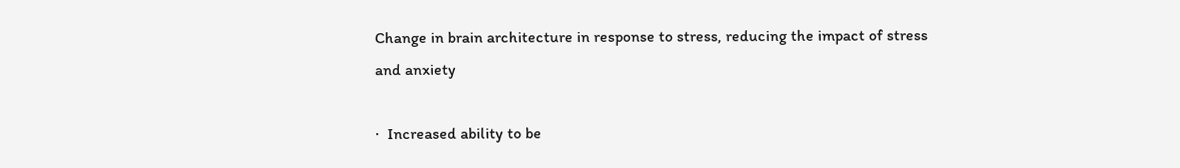Change in brain architecture in response to stress, reducing the impact of stress and anxiety

·  Increased ability to be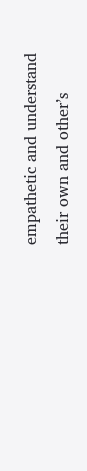empathetic and understand their own and other’s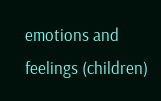emotions and feelings (children)